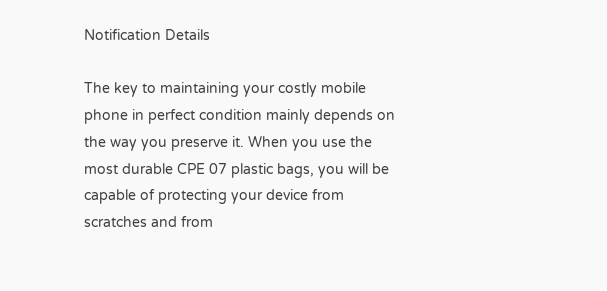Notification Details

The key to maintaining your costly mobile phone in perfect condition mainly depends on the way you preserve it. When you use the most durable CPE 07 plastic bags, you will be capable of protecting your device from scratches and from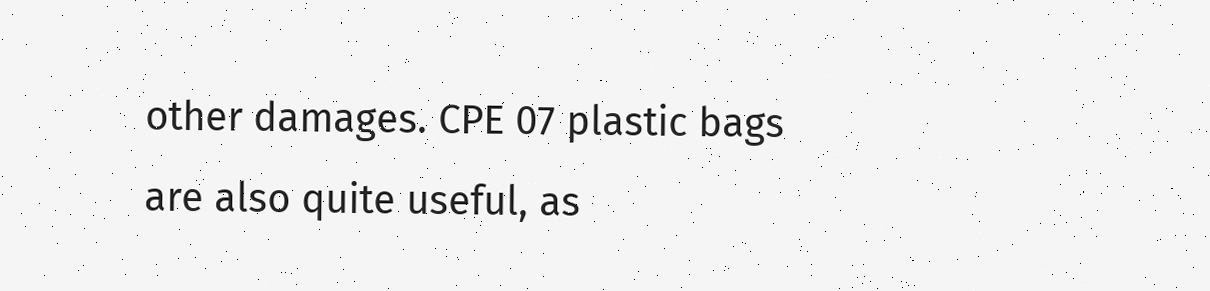other damages. CPE 07 plastic bags are also quite useful, as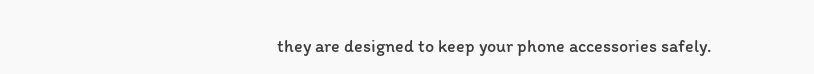they are designed to keep your phone accessories safely.